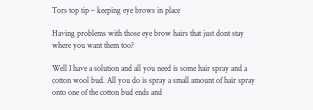Tors top tip – keeping eye brows in place

Having problems with those eye brow hairs that just dont stay where you want them too?

Well I have a solution and all you need is some hair spray and a cotton wool bud. All you do is spray a small amount of hair spray onto one of the cotton bud ends and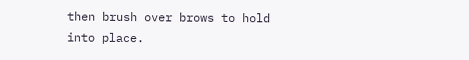then brush over brows to hold into place.